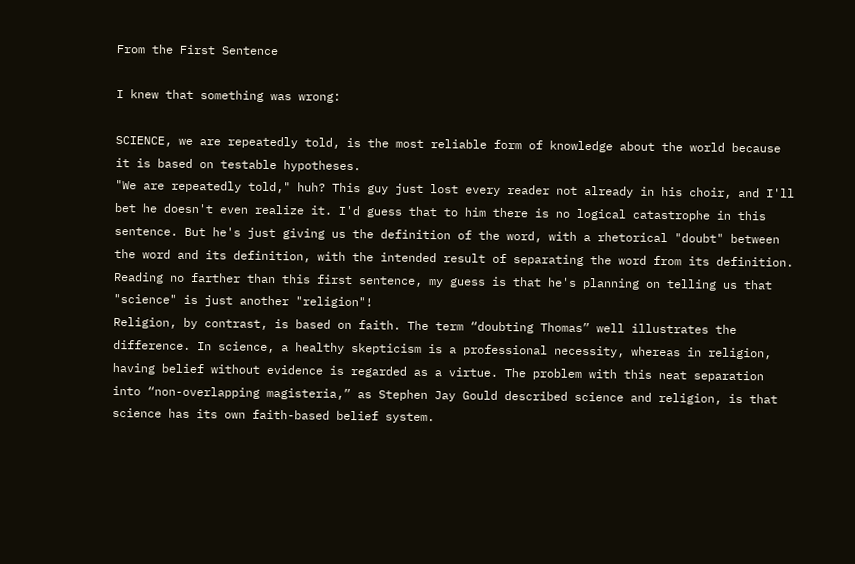From the First Sentence

I knew that something was wrong:

SCIENCE, we are repeatedly told, is the most reliable form of knowledge about the world because it is based on testable hypotheses.
"We are repeatedly told," huh? This guy just lost every reader not already in his choir, and I'll bet he doesn't even realize it. I'd guess that to him there is no logical catastrophe in this sentence. But he's just giving us the definition of the word, with a rhetorical "doubt" between the word and its definition, with the intended result of separating the word from its definition. Reading no farther than this first sentence, my guess is that he's planning on telling us that "science" is just another "religion"!
Religion, by contrast, is based on faith. The term “doubting Thomas” well illustrates the difference. In science, a healthy skepticism is a professional necessity, whereas in religion, having belief without evidence is regarded as a virtue. The problem with this neat separation into “non-overlapping magisteria,” as Stephen Jay Gould described science and religion, is that science has its own faith-based belief system.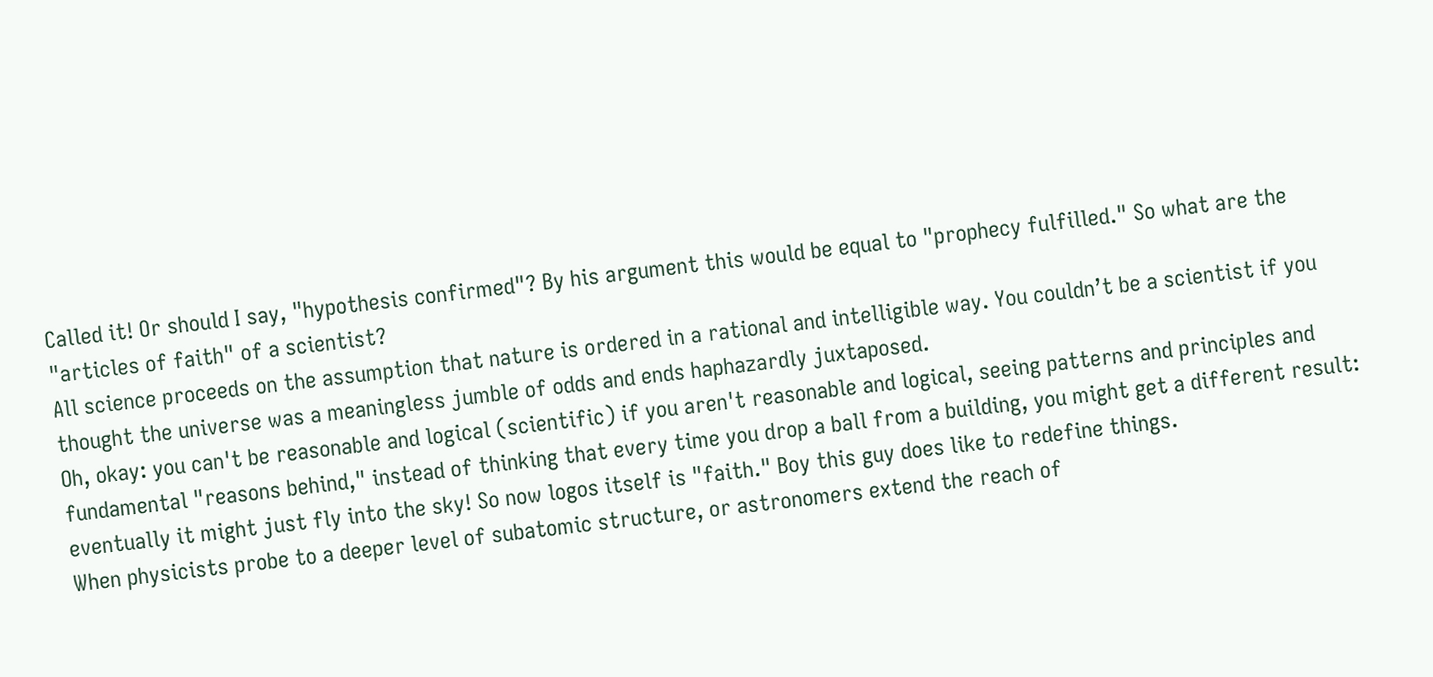Called it! Or should I say, "hypothesis confirmed"? By his argument this would be equal to "prophecy fulfilled." So what are the "articles of faith" of a scientist?
All science proceeds on the assumption that nature is ordered in a rational and intelligible way. You couldn’t be a scientist if you thought the universe was a meaningless jumble of odds and ends haphazardly juxtaposed.
Oh, okay: you can't be reasonable and logical (scientific) if you aren't reasonable and logical, seeing patterns and principles and fundamental "reasons behind," instead of thinking that every time you drop a ball from a building, you might get a different result: eventually it might just fly into the sky! So now logos itself is "faith." Boy this guy does like to redefine things.
When physicists probe to a deeper level of subatomic structure, or astronomers extend the reach of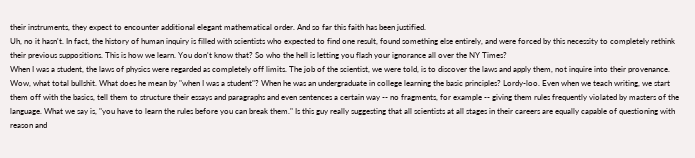their instruments, they expect to encounter additional elegant mathematical order. And so far this faith has been justified.
Uh, no it hasn't. In fact, the history of human inquiry is filled with scientists who expected to find one result, found something else entirely, and were forced by this necessity to completely rethink their previous suppositions. This is how we learn. You don't know that? So who the hell is letting you flash your ignorance all over the NY Times?
When I was a student, the laws of physics were regarded as completely off limits. The job of the scientist, we were told, is to discover the laws and apply them, not inquire into their provenance.
Wow, what total bullshit. What does he mean by "when I was a student"? When he was an undergraduate in college learning the basic principles? Lordy-loo. Even when we teach writing, we start them off with the basics, tell them to structure their essays and paragraphs and even sentences a certain way -- no fragments, for example -- giving them rules frequently violated by masters of the language. What we say is, "you have to learn the rules before you can break them." Is this guy really suggesting that all scientists at all stages in their careers are equally capable of questioning with reason and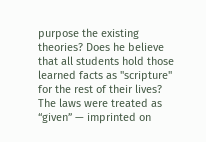purpose the existing theories? Does he believe that all students hold those learned facts as "scripture" for the rest of their lives?
The laws were treated as “given” — imprinted on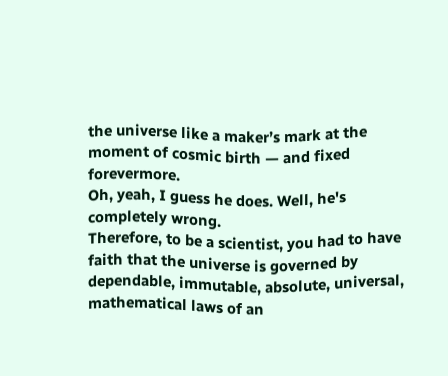the universe like a maker’s mark at the moment of cosmic birth — and fixed forevermore.
Oh, yeah, I guess he does. Well, he's completely wrong.
Therefore, to be a scientist, you had to have faith that the universe is governed by dependable, immutable, absolute, universal, mathematical laws of an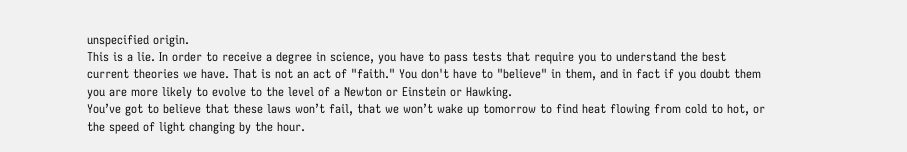unspecified origin.
This is a lie. In order to receive a degree in science, you have to pass tests that require you to understand the best current theories we have. That is not an act of "faith." You don't have to "believe" in them, and in fact if you doubt them you are more likely to evolve to the level of a Newton or Einstein or Hawking.
You’ve got to believe that these laws won’t fail, that we won’t wake up tomorrow to find heat flowing from cold to hot, or the speed of light changing by the hour.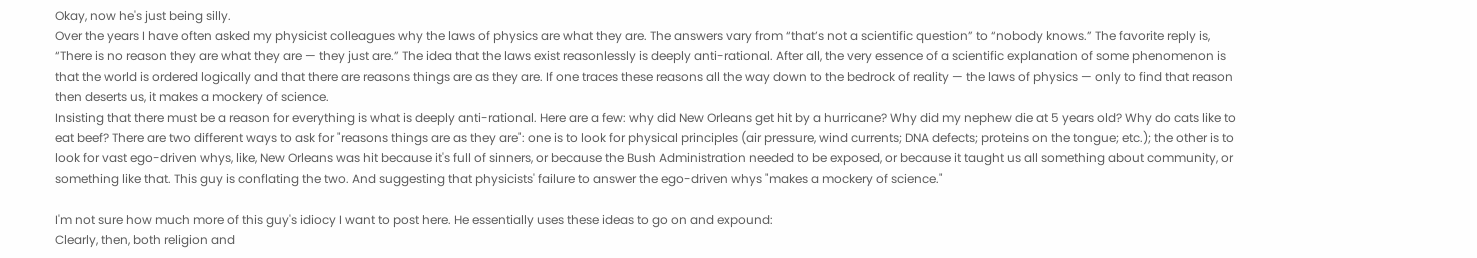Okay, now he's just being silly.
Over the years I have often asked my physicist colleagues why the laws of physics are what they are. The answers vary from “that’s not a scientific question” to “nobody knows.” The favorite reply is, “There is no reason they are what they are — they just are.” The idea that the laws exist reasonlessly is deeply anti-rational. After all, the very essence of a scientific explanation of some phenomenon is that the world is ordered logically and that there are reasons things are as they are. If one traces these reasons all the way down to the bedrock of reality — the laws of physics — only to find that reason then deserts us, it makes a mockery of science.
Insisting that there must be a reason for everything is what is deeply anti-rational. Here are a few: why did New Orleans get hit by a hurricane? Why did my nephew die at 5 years old? Why do cats like to eat beef? There are two different ways to ask for "reasons things are as they are": one is to look for physical principles (air pressure, wind currents; DNA defects; proteins on the tongue; etc.); the other is to look for vast ego-driven whys, like, New Orleans was hit because it's full of sinners, or because the Bush Administration needed to be exposed, or because it taught us all something about community, or something like that. This guy is conflating the two. And suggesting that physicists' failure to answer the ego-driven whys "makes a mockery of science."

I'm not sure how much more of this guy's idiocy I want to post here. He essentially uses these ideas to go on and expound:
Clearly, then, both religion and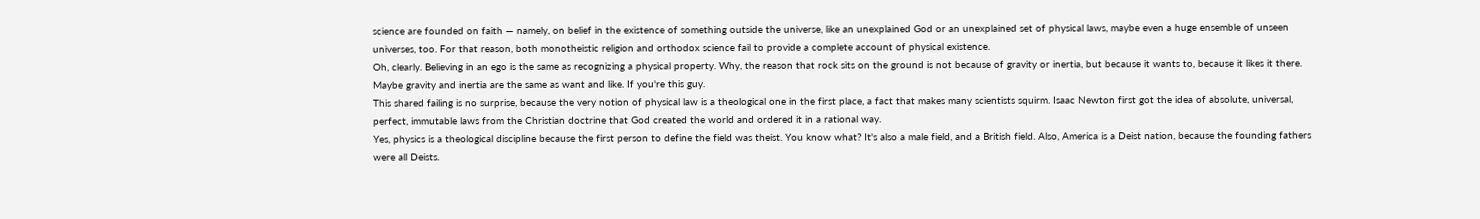science are founded on faith — namely, on belief in the existence of something outside the universe, like an unexplained God or an unexplained set of physical laws, maybe even a huge ensemble of unseen universes, too. For that reason, both monotheistic religion and orthodox science fail to provide a complete account of physical existence.
Oh, clearly. Believing in an ego is the same as recognizing a physical property. Why, the reason that rock sits on the ground is not because of gravity or inertia, but because it wants to, because it likes it there. Maybe gravity and inertia are the same as want and like. If you're this guy.
This shared failing is no surprise, because the very notion of physical law is a theological one in the first place, a fact that makes many scientists squirm. Isaac Newton first got the idea of absolute, universal, perfect, immutable laws from the Christian doctrine that God created the world and ordered it in a rational way.
Yes, physics is a theological discipline because the first person to define the field was theist. You know what? It's also a male field, and a British field. Also, America is a Deist nation, because the founding fathers were all Deists.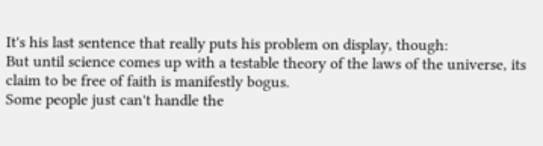It's his last sentence that really puts his problem on display, though:
But until science comes up with a testable theory of the laws of the universe, its claim to be free of faith is manifestly bogus.
Some people just can't handle the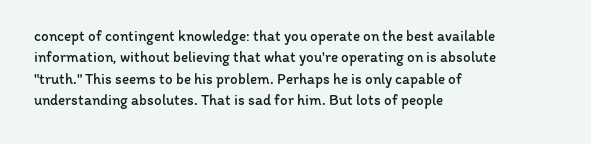concept of contingent knowledge: that you operate on the best available information, without believing that what you're operating on is absolute "truth." This seems to be his problem. Perhaps he is only capable of understanding absolutes. That is sad for him. But lots of people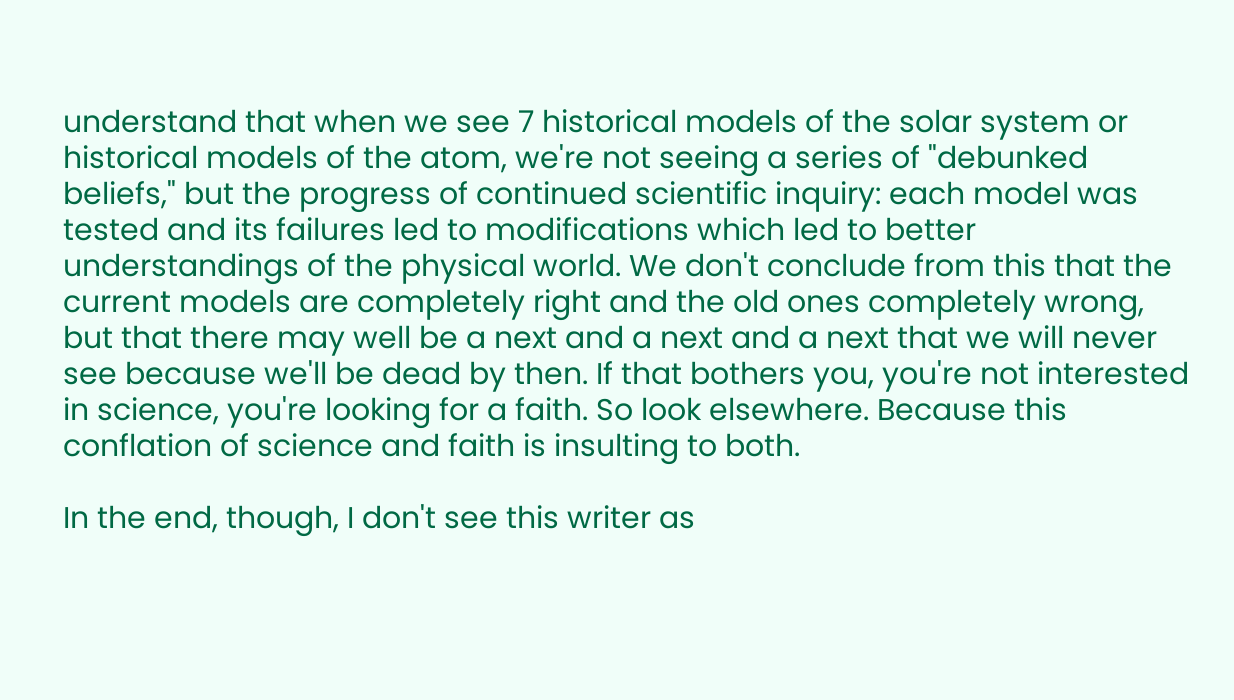understand that when we see 7 historical models of the solar system or historical models of the atom, we're not seeing a series of "debunked beliefs," but the progress of continued scientific inquiry: each model was tested and its failures led to modifications which led to better understandings of the physical world. We don't conclude from this that the current models are completely right and the old ones completely wrong, but that there may well be a next and a next and a next that we will never see because we'll be dead by then. If that bothers you, you're not interested in science, you're looking for a faith. So look elsewhere. Because this conflation of science and faith is insulting to both.

In the end, though, I don't see this writer as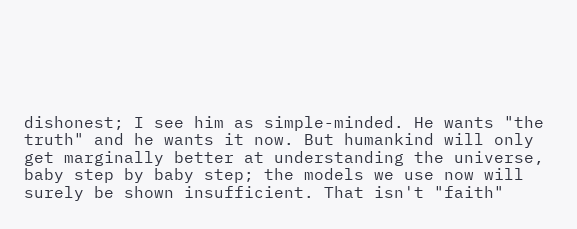dishonest; I see him as simple-minded. He wants "the truth" and he wants it now. But humankind will only get marginally better at understanding the universe, baby step by baby step; the models we use now will surely be shown insufficient. That isn't "faith"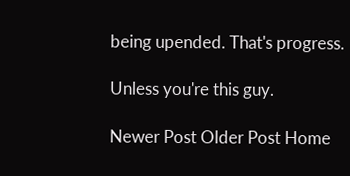being upended. That's progress.

Unless you're this guy.

Newer Post Older Post Home